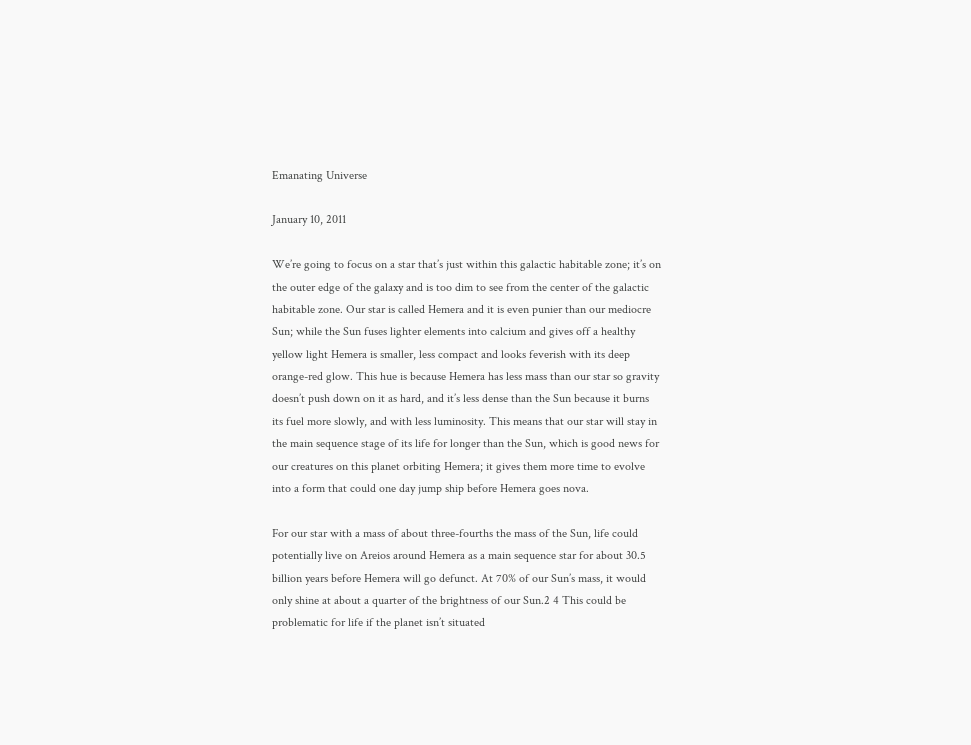Emanating Universe

January 10, 2011

We’re going to focus on a star that’s just within this galactic habitable zone; it’s on the outer edge of the galaxy and is too dim to see from the center of the galactic habitable zone. Our star is called Hemera and it is even punier than our mediocre Sun; while the Sun fuses lighter elements into calcium and gives off a healthy yellow light Hemera is smaller, less compact and looks feverish with its deep orange-red glow. This hue is because Hemera has less mass than our star so gravity doesn’t push down on it as hard, and it’s less dense than the Sun because it burns its fuel more slowly, and with less luminosity. This means that our star will stay in the main sequence stage of its life for longer than the Sun, which is good news for our creatures on this planet orbiting Hemera; it gives them more time to evolve into a form that could one day jump ship before Hemera goes nova.

For our star with a mass of about three-fourths the mass of the Sun, life could potentially live on Areios around Hemera as a main sequence star for about 30.5 billion years before Hemera will go defunct. At 70% of our Sun’s mass, it would only shine at about a quarter of the brightness of our Sun.2 4 This could be problematic for life if the planet isn’t situated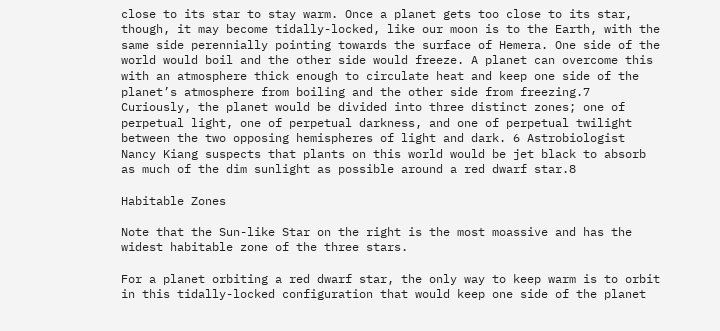close to its star to stay warm. Once a planet gets too close to its star, though, it may become tidally-locked, like our moon is to the Earth, with the same side perennially pointing towards the surface of Hemera. One side of the world would boil and the other side would freeze. A planet can overcome this with an atmosphere thick enough to circulate heat and keep one side of the planet’s atmosphere from boiling and the other side from freezing.7 Curiously, the planet would be divided into three distinct zones; one of perpetual light, one of perpetual darkness, and one of perpetual twilight between the two opposing hemispheres of light and dark. 6 Astrobiologist Nancy Kiang suspects that plants on this world would be jet black to absorb as much of the dim sunlight as possible around a red dwarf star.8

Habitable Zones

Note that the Sun-like Star on the right is the most moassive and has the widest habitable zone of the three stars.

For a planet orbiting a red dwarf star, the only way to keep warm is to orbit in this tidally-locked configuration that would keep one side of the planet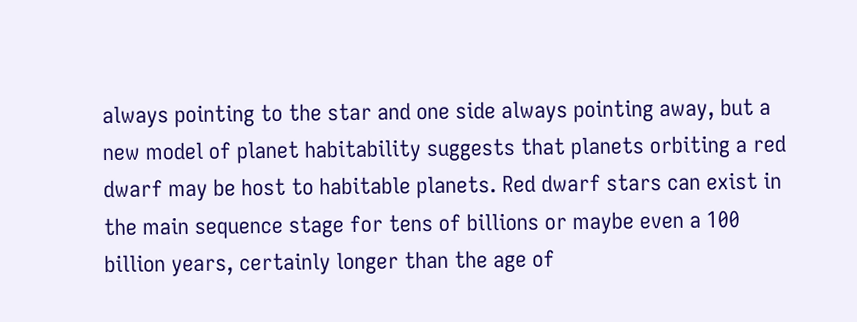always pointing to the star and one side always pointing away, but a new model of planet habitability suggests that planets orbiting a red dwarf may be host to habitable planets. Red dwarf stars can exist in the main sequence stage for tens of billions or maybe even a 100 billion years, certainly longer than the age of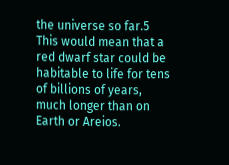the universe so far.5 This would mean that a red dwarf star could be habitable to life for tens of billions of years, much longer than on Earth or Areios.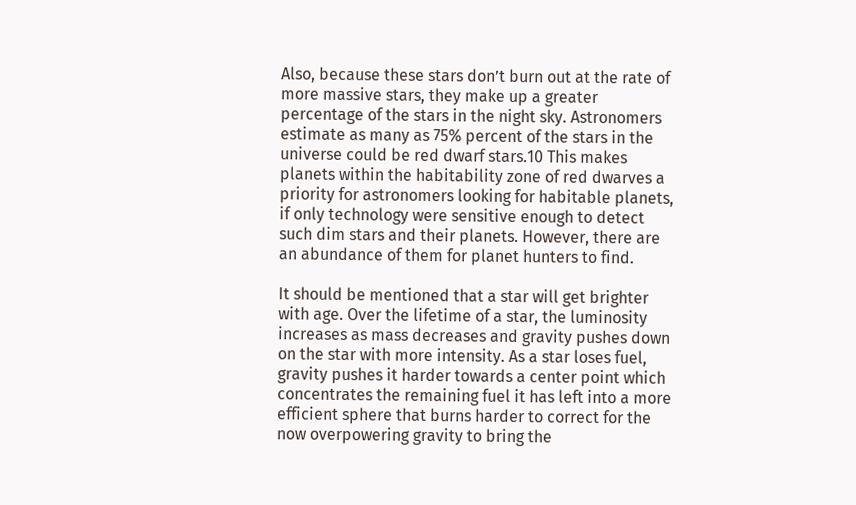Also, because these stars don’t burn out at the rate of more massive stars, they make up a greater percentage of the stars in the night sky. Astronomers estimate as many as 75% percent of the stars in the universe could be red dwarf stars.10 This makes planets within the habitability zone of red dwarves a priority for astronomers looking for habitable planets, if only technology were sensitive enough to detect such dim stars and their planets. However, there are an abundance of them for planet hunters to find.

It should be mentioned that a star will get brighter with age. Over the lifetime of a star, the luminosity increases as mass decreases and gravity pushes down on the star with more intensity. As a star loses fuel, gravity pushes it harder towards a center point which concentrates the remaining fuel it has left into a more efficient sphere that burns harder to correct for the now overpowering gravity to bring the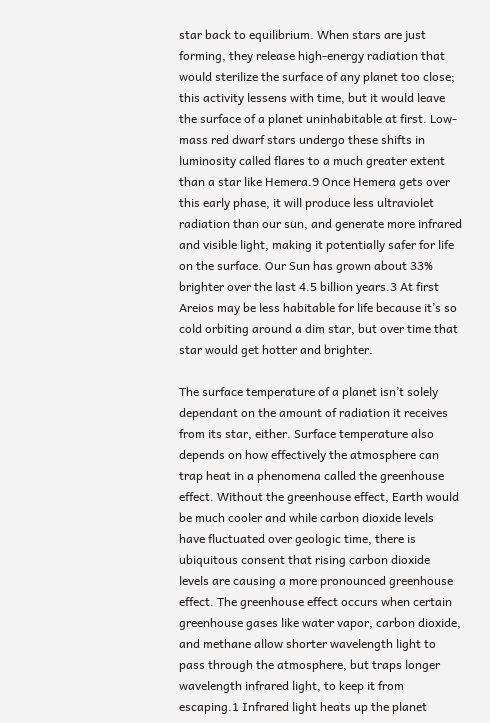star back to equilibrium. When stars are just forming, they release high-energy radiation that would sterilize the surface of any planet too close; this activity lessens with time, but it would leave the surface of a planet uninhabitable at first. Low-mass red dwarf stars undergo these shifts in luminosity called flares to a much greater extent than a star like Hemera.9 Once Hemera gets over this early phase, it will produce less ultraviolet radiation than our sun, and generate more infrared and visible light, making it potentially safer for life on the surface. Our Sun has grown about 33% brighter over the last 4.5 billion years.3 At first Areios may be less habitable for life because it’s so cold orbiting around a dim star, but over time that star would get hotter and brighter.

The surface temperature of a planet isn’t solely dependant on the amount of radiation it receives from its star, either. Surface temperature also depends on how effectively the atmosphere can trap heat in a phenomena called the greenhouse effect. Without the greenhouse effect, Earth would be much cooler and while carbon dioxide levels have fluctuated over geologic time, there is ubiquitous consent that rising carbon dioxide levels are causing a more pronounced greenhouse effect. The greenhouse effect occurs when certain greenhouse gases like water vapor, carbon dioxide, and methane allow shorter wavelength light to pass through the atmosphere, but traps longer wavelength infrared light, to keep it from escaping.1 Infrared light heats up the planet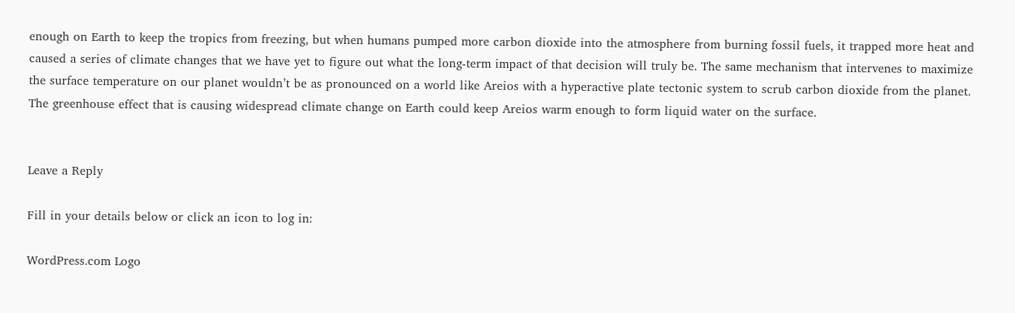enough on Earth to keep the tropics from freezing, but when humans pumped more carbon dioxide into the atmosphere from burning fossil fuels, it trapped more heat and caused a series of climate changes that we have yet to figure out what the long-term impact of that decision will truly be. The same mechanism that intervenes to maximize the surface temperature on our planet wouldn’t be as pronounced on a world like Areios with a hyperactive plate tectonic system to scrub carbon dioxide from the planet. The greenhouse effect that is causing widespread climate change on Earth could keep Areios warm enough to form liquid water on the surface.


Leave a Reply

Fill in your details below or click an icon to log in:

WordPress.com Logo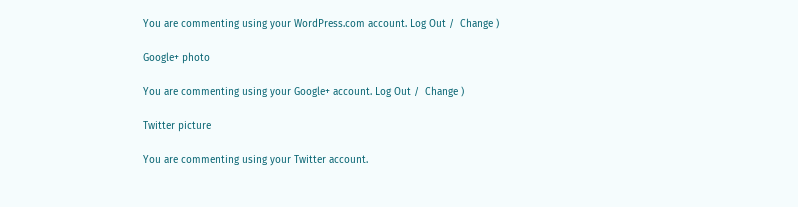You are commenting using your WordPress.com account. Log Out /  Change )

Google+ photo

You are commenting using your Google+ account. Log Out /  Change )

Twitter picture

You are commenting using your Twitter account.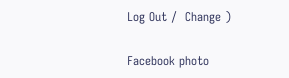Log Out /  Change )

Facebook photo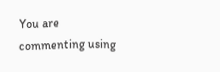You are commenting using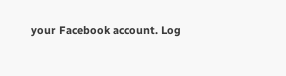your Facebook account. Log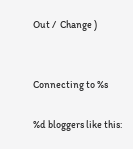Out /  Change )


Connecting to %s

%d bloggers like this: